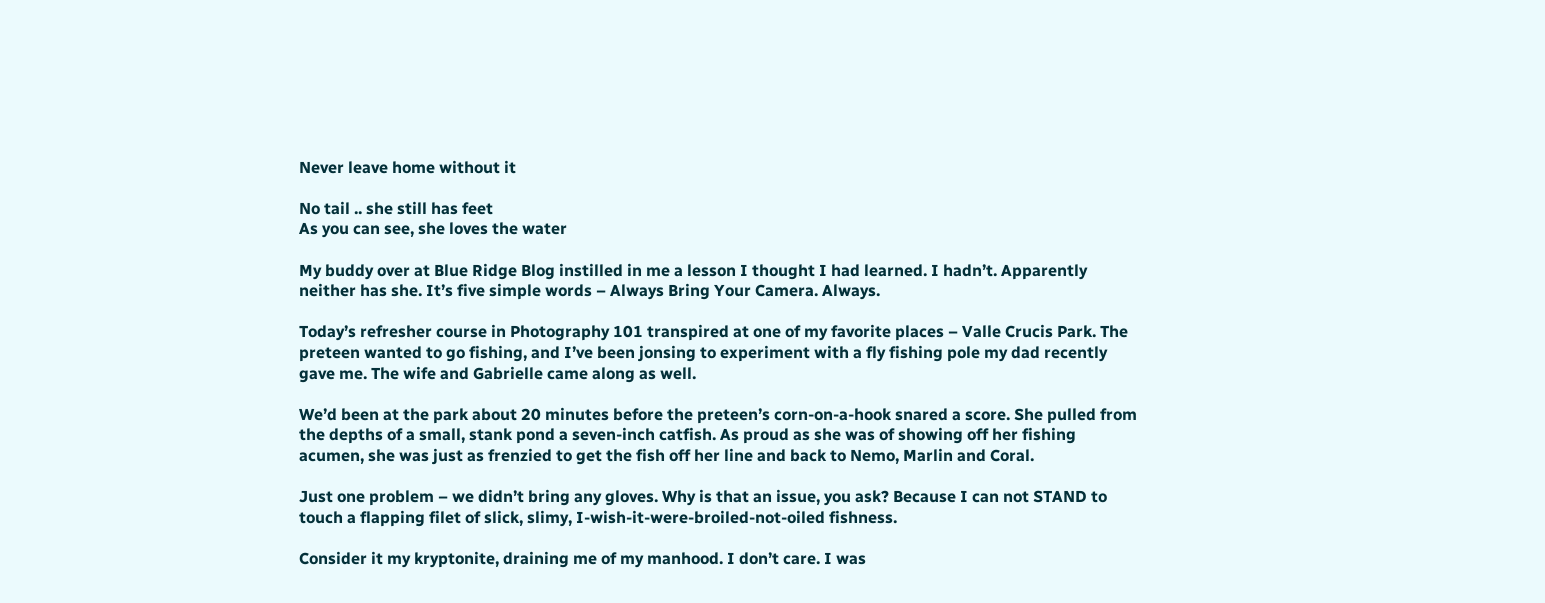Never leave home without it

No tail .. she still has feet
As you can see, she loves the water

My buddy over at Blue Ridge Blog instilled in me a lesson I thought I had learned. I hadn’t. Apparently neither has she. It’s five simple words – Always Bring Your Camera. Always.

Today’s refresher course in Photography 101 transpired at one of my favorite places – Valle Crucis Park. The preteen wanted to go fishing, and I’ve been jonsing to experiment with a fly fishing pole my dad recently gave me. The wife and Gabrielle came along as well.

We’d been at the park about 20 minutes before the preteen’s corn-on-a-hook snared a score. She pulled from the depths of a small, stank pond a seven-inch catfish. As proud as she was of showing off her fishing acumen, she was just as frenzied to get the fish off her line and back to Nemo, Marlin and Coral.

Just one problem – we didn’t bring any gloves. Why is that an issue, you ask? Because I can not STAND to touch a flapping filet of slick, slimy, I-wish-it-were-broiled-not-oiled fishness.

Consider it my kryptonite, draining me of my manhood. I don’t care. I was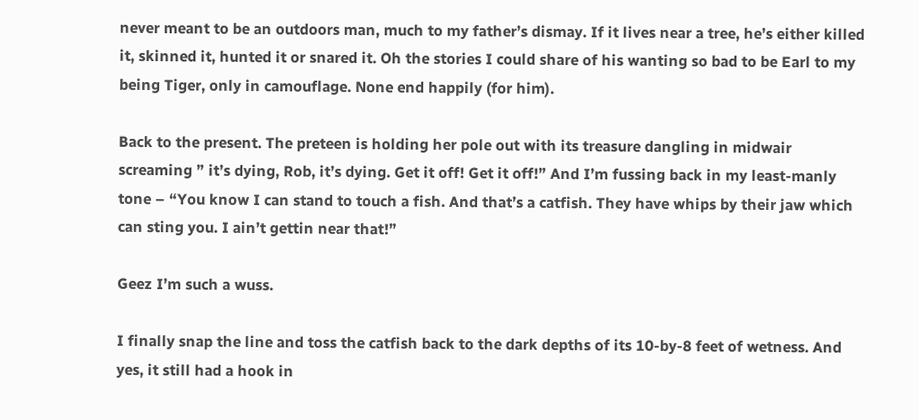never meant to be an outdoors man, much to my father’s dismay. If it lives near a tree, he’s either killed it, skinned it, hunted it or snared it. Oh the stories I could share of his wanting so bad to be Earl to my being Tiger, only in camouflage. None end happily (for him).

Back to the present. The preteen is holding her pole out with its treasure dangling in midwair screaming ” it’s dying, Rob, it’s dying. Get it off! Get it off!” And I’m fussing back in my least-manly tone – “You know I can stand to touch a fish. And that’s a catfish. They have whips by their jaw which can sting you. I ain’t gettin near that!”

Geez I’m such a wuss.

I finally snap the line and toss the catfish back to the dark depths of its 10-by-8 feet of wetness. And yes, it still had a hook in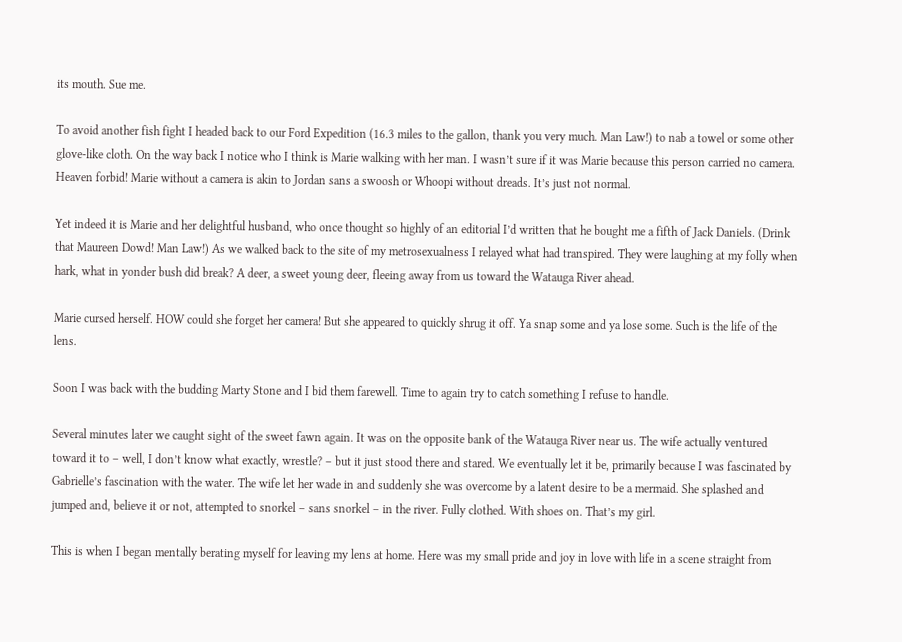its mouth. Sue me.

To avoid another fish fight I headed back to our Ford Expedition (16.3 miles to the gallon, thank you very much. Man Law!) to nab a towel or some other glove-like cloth. On the way back I notice who I think is Marie walking with her man. I wasn’t sure if it was Marie because this person carried no camera. Heaven forbid! Marie without a camera is akin to Jordan sans a swoosh or Whoopi without dreads. It’s just not normal.

Yet indeed it is Marie and her delightful husband, who once thought so highly of an editorial I’d written that he bought me a fifth of Jack Daniels. (Drink that Maureen Dowd! Man Law!) As we walked back to the site of my metrosexualness I relayed what had transpired. They were laughing at my folly when hark, what in yonder bush did break? A deer, a sweet young deer, fleeing away from us toward the Watauga River ahead.

Marie cursed herself. HOW could she forget her camera! But she appeared to quickly shrug it off. Ya snap some and ya lose some. Such is the life of the lens.

Soon I was back with the budding Marty Stone and I bid them farewell. Time to again try to catch something I refuse to handle.

Several minutes later we caught sight of the sweet fawn again. It was on the opposite bank of the Watauga River near us. The wife actually ventured toward it to – well, I don’t know what exactly, wrestle? – but it just stood there and stared. We eventually let it be, primarily because I was fascinated by Gabrielle’s fascination with the water. The wife let her wade in and suddenly she was overcome by a latent desire to be a mermaid. She splashed and jumped and, believe it or not, attempted to snorkel – sans snorkel – in the river. Fully clothed. With shoes on. That’s my girl.

This is when I began mentally berating myself for leaving my lens at home. Here was my small pride and joy in love with life in a scene straight from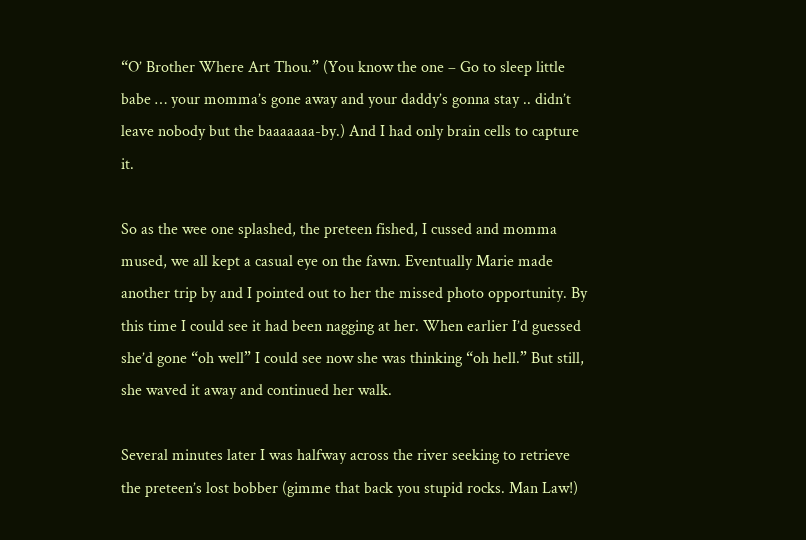“O’ Brother Where Art Thou.” (You know the one – Go to sleep little babe … your momma’s gone away and your daddy’s gonna stay .. didn’t leave nobody but the baaaaaaa-by.) And I had only brain cells to capture it.

So as the wee one splashed, the preteen fished, I cussed and momma mused, we all kept a casual eye on the fawn. Eventually Marie made another trip by and I pointed out to her the missed photo opportunity. By this time I could see it had been nagging at her. When earlier I’d guessed she’d gone “oh well” I could see now she was thinking “oh hell.” But still, she waved it away and continued her walk.

Several minutes later I was halfway across the river seeking to retrieve the preteen’s lost bobber (gimme that back you stupid rocks. Man Law!)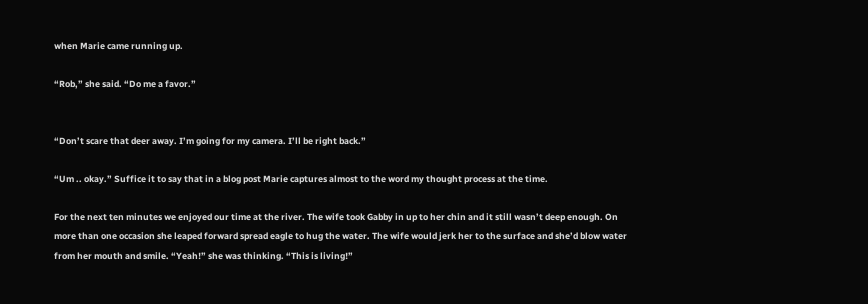when Marie came running up.

“Rob,” she said. “Do me a favor.”


“Don’t scare that deer away. I’m going for my camera. I’ll be right back.”

“Um .. okay.” Suffice it to say that in a blog post Marie captures almost to the word my thought process at the time.

For the next ten minutes we enjoyed our time at the river. The wife took Gabby in up to her chin and it still wasn’t deep enough. On more than one occasion she leaped forward spread eagle to hug the water. The wife would jerk her to the surface and she’d blow water from her mouth and smile. “Yeah!” she was thinking. “This is living!”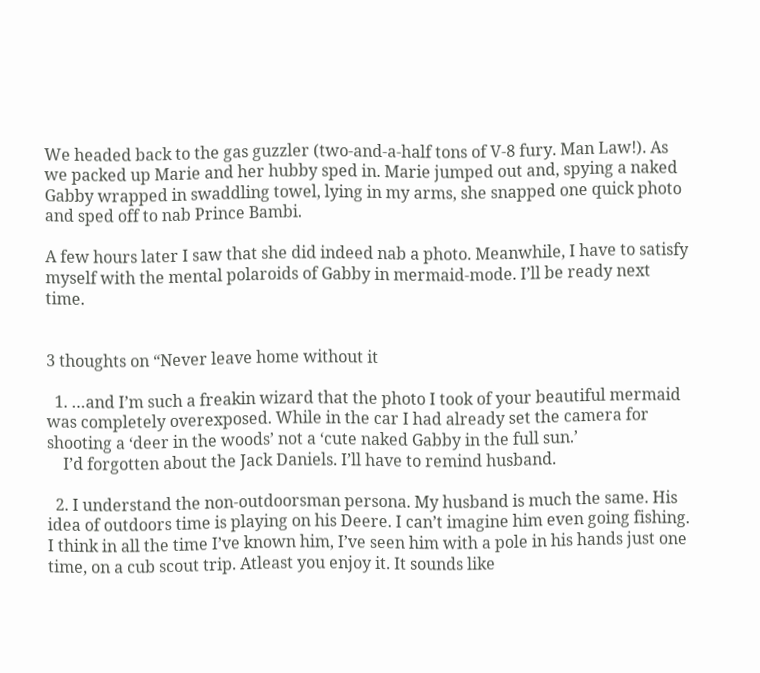We headed back to the gas guzzler (two-and-a-half tons of V-8 fury. Man Law!). As we packed up Marie and her hubby sped in. Marie jumped out and, spying a naked Gabby wrapped in swaddling towel, lying in my arms, she snapped one quick photo and sped off to nab Prince Bambi.

A few hours later I saw that she did indeed nab a photo. Meanwhile, I have to satisfy myself with the mental polaroids of Gabby in mermaid-mode. I’ll be ready next time.


3 thoughts on “Never leave home without it

  1. …and I’m such a freakin wizard that the photo I took of your beautiful mermaid was completely overexposed. While in the car I had already set the camera for shooting a ‘deer in the woods’ not a ‘cute naked Gabby in the full sun.’
    I’d forgotten about the Jack Daniels. I’ll have to remind husband.

  2. I understand the non-outdoorsman persona. My husband is much the same. His idea of outdoors time is playing on his Deere. I can’t imagine him even going fishing. I think in all the time I’ve known him, I’ve seen him with a pole in his hands just one time, on a cub scout trip. Atleast you enjoy it. It sounds like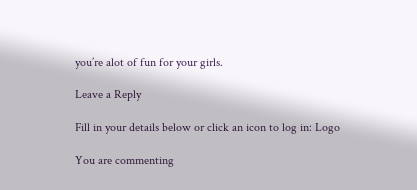you’re alot of fun for your girls.

Leave a Reply

Fill in your details below or click an icon to log in: Logo

You are commenting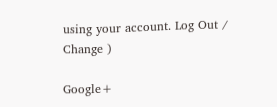using your account. Log Out /  Change )

Google+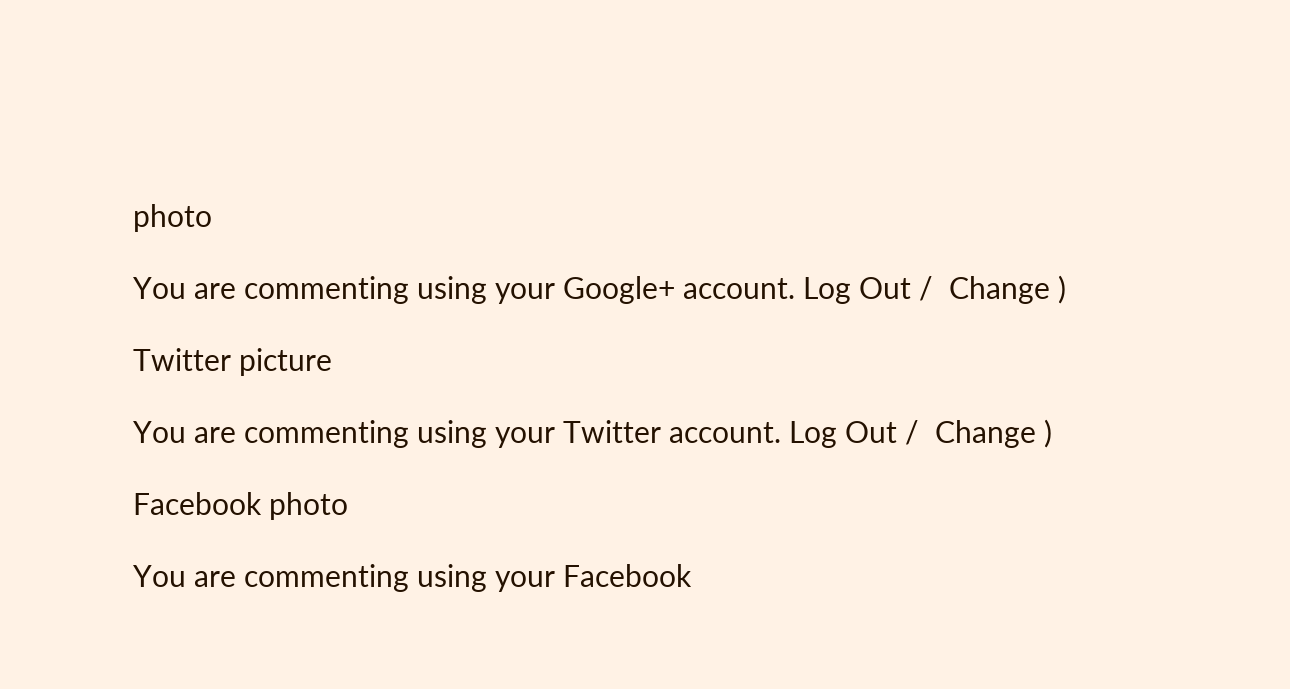photo

You are commenting using your Google+ account. Log Out /  Change )

Twitter picture

You are commenting using your Twitter account. Log Out /  Change )

Facebook photo

You are commenting using your Facebook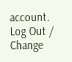account. Log Out /  Change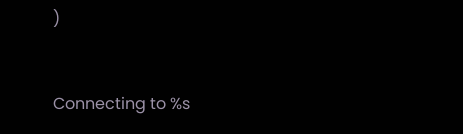)


Connecting to %s